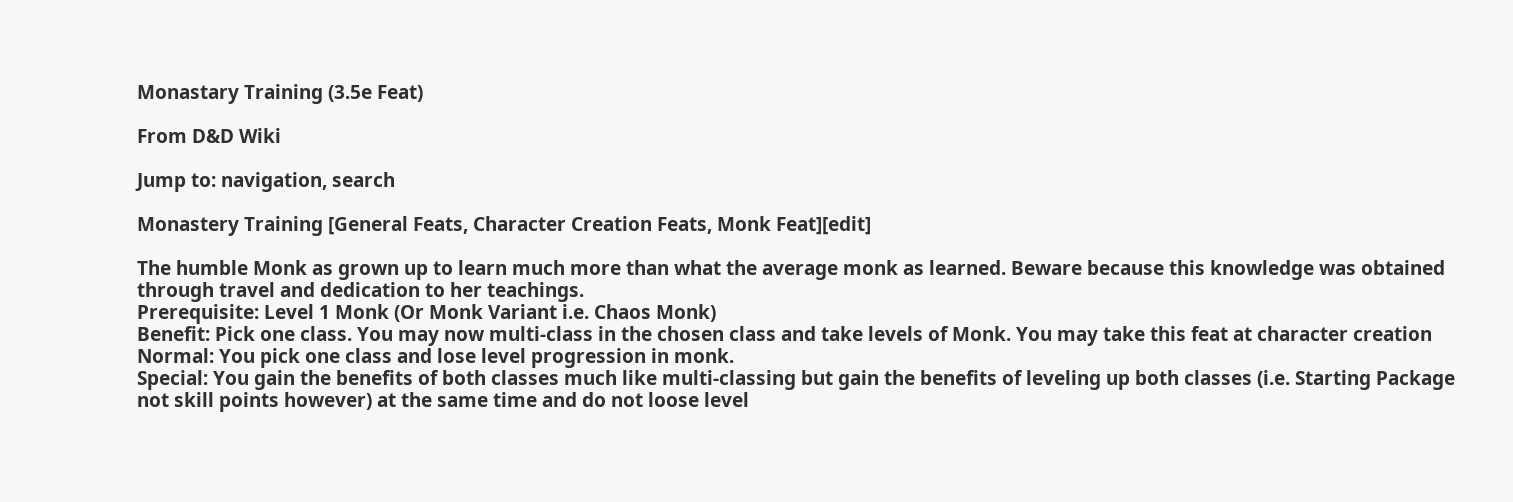Monastary Training (3.5e Feat)

From D&D Wiki

Jump to: navigation, search

Monastery Training [General Feats, Character Creation Feats, Monk Feat][edit]

The humble Monk as grown up to learn much more than what the average monk as learned. Beware because this knowledge was obtained through travel and dedication to her teachings.
Prerequisite: Level 1 Monk (Or Monk Variant i.e. Chaos Monk)
Benefit: Pick one class. You may now multi-class in the chosen class and take levels of Monk. You may take this feat at character creation
Normal: You pick one class and lose level progression in monk.
Special: You gain the benefits of both classes much like multi-classing but gain the benefits of leveling up both classes (i.e. Starting Package not skill points however) at the same time and do not loose level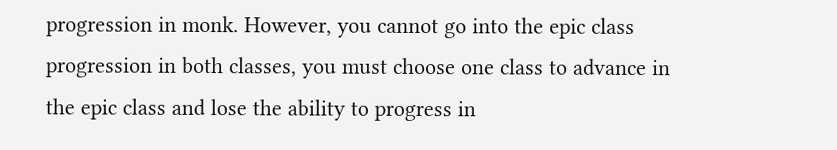progression in monk. However, you cannot go into the epic class progression in both classes, you must choose one class to advance in the epic class and lose the ability to progress in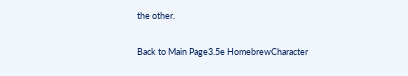the other.

Back to Main Page3.5e HomebrewCharacter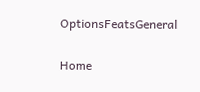OptionsFeatsGeneral

Home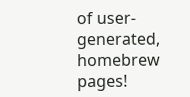of user-generated,
homebrew pages!